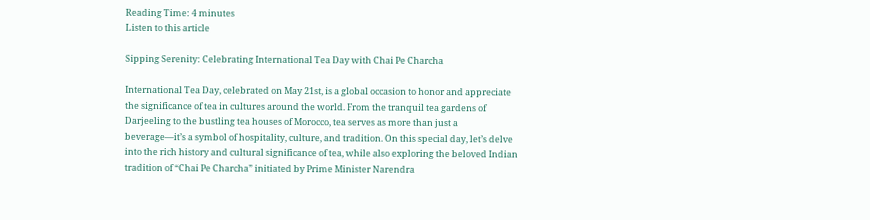Reading Time: 4 minutes
Listen to this article

Sipping Serenity: Celebrating International Tea Day with Chai Pe Charcha

International Tea Day, celebrated on May 21st, is a global occasion to honor and appreciate the significance of tea in cultures around the world. From the tranquil tea gardens of Darjeeling to the bustling tea houses of Morocco, tea serves as more than just a beverage—it’s a symbol of hospitality, culture, and tradition. On this special day, let’s delve into the rich history and cultural significance of tea, while also exploring the beloved Indian tradition of “Chai Pe Charcha” initiated by Prime Minister Narendra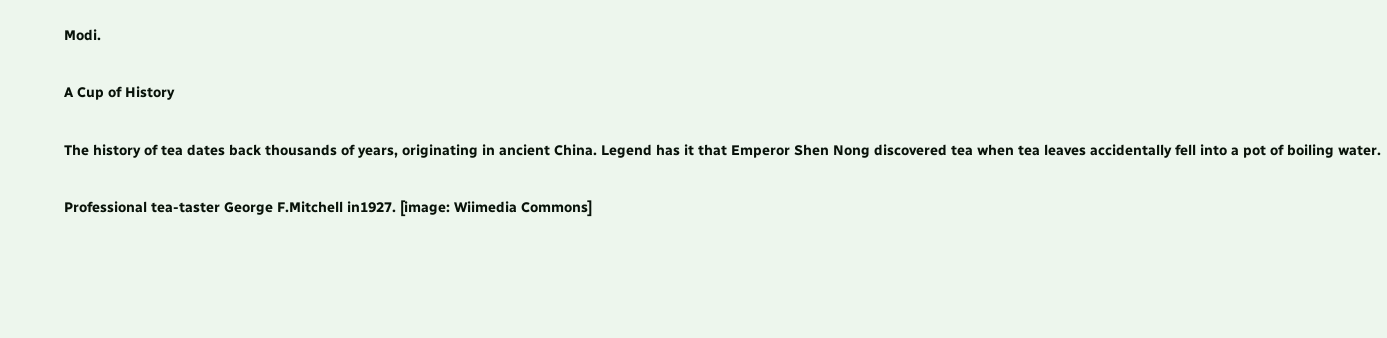Modi.

A Cup of History

The history of tea dates back thousands of years, originating in ancient China. Legend has it that Emperor Shen Nong discovered tea when tea leaves accidentally fell into a pot of boiling water.

Professional tea-taster George F.Mitchell in1927. [image: Wiimedia Commons]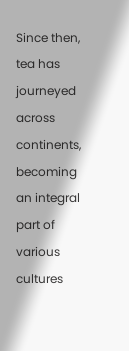Since then, tea has journeyed across continents, becoming an integral part of various cultures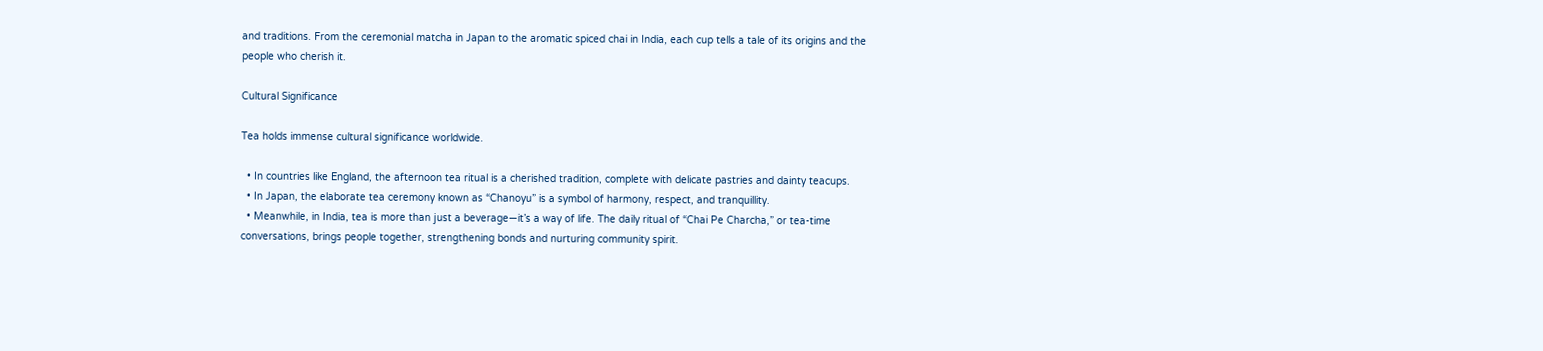and traditions. From the ceremonial matcha in Japan to the aromatic spiced chai in India, each cup tells a tale of its origins and the people who cherish it.

Cultural Significance

Tea holds immense cultural significance worldwide.

  • In countries like England, the afternoon tea ritual is a cherished tradition, complete with delicate pastries and dainty teacups.
  • In Japan, the elaborate tea ceremony known as “Chanoyu” is a symbol of harmony, respect, and tranquillity.
  • Meanwhile, in India, tea is more than just a beverage—it’s a way of life. The daily ritual of “Chai Pe Charcha,” or tea-time conversations, brings people together, strengthening bonds and nurturing community spirit.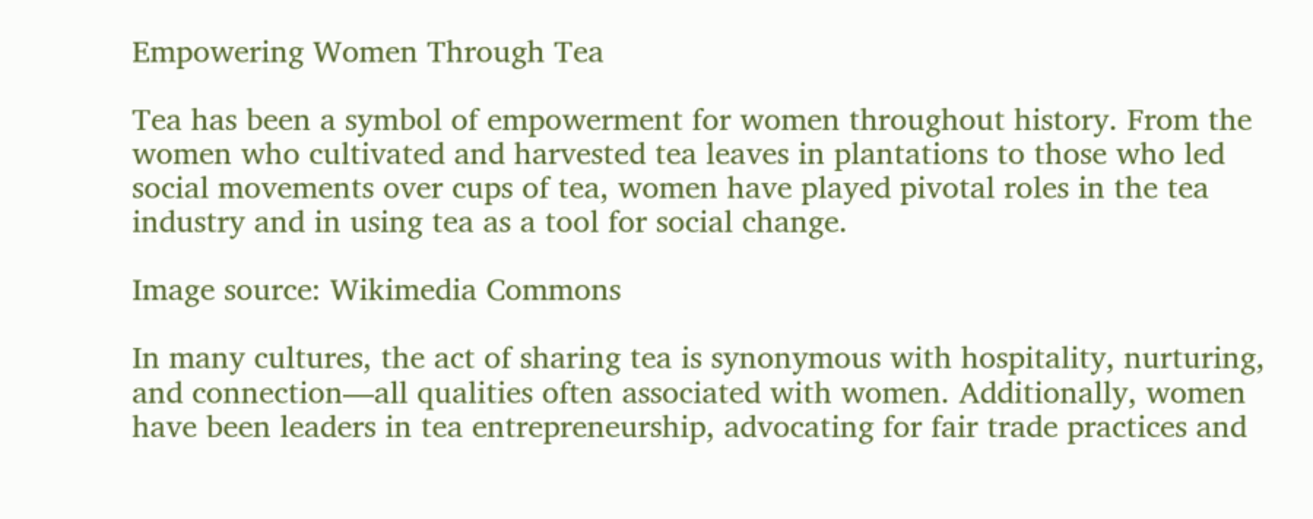Empowering Women Through Tea

Tea has been a symbol of empowerment for women throughout history. From the women who cultivated and harvested tea leaves in plantations to those who led social movements over cups of tea, women have played pivotal roles in the tea industry and in using tea as a tool for social change.

Image source: Wikimedia Commons

In many cultures, the act of sharing tea is synonymous with hospitality, nurturing, and connection—all qualities often associated with women. Additionally, women have been leaders in tea entrepreneurship, advocating for fair trade practices and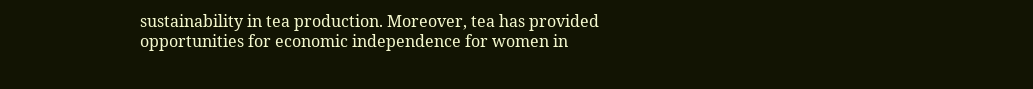sustainability in tea production. Moreover, tea has provided opportunities for economic independence for women in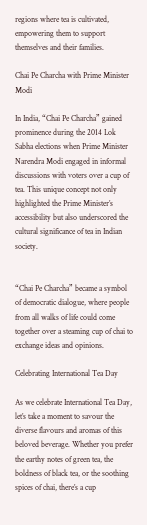regions where tea is cultivated, empowering them to support themselves and their families.

Chai Pe Charcha with Prime Minister Modi

In India, “Chai Pe Charcha” gained prominence during the 2014 Lok Sabha elections when Prime Minister Narendra Modi engaged in informal discussions with voters over a cup of tea. This unique concept not only highlighted the Prime Minister’s accessibility but also underscored the cultural significance of tea in Indian society.


“Chai Pe Charcha” became a symbol of democratic dialogue, where people from all walks of life could come together over a steaming cup of chai to exchange ideas and opinions.

Celebrating International Tea Day

As we celebrate International Tea Day, let’s take a moment to savour the diverse flavours and aromas of this beloved beverage. Whether you prefer the earthy notes of green tea, the boldness of black tea, or the soothing spices of chai, there’s a cup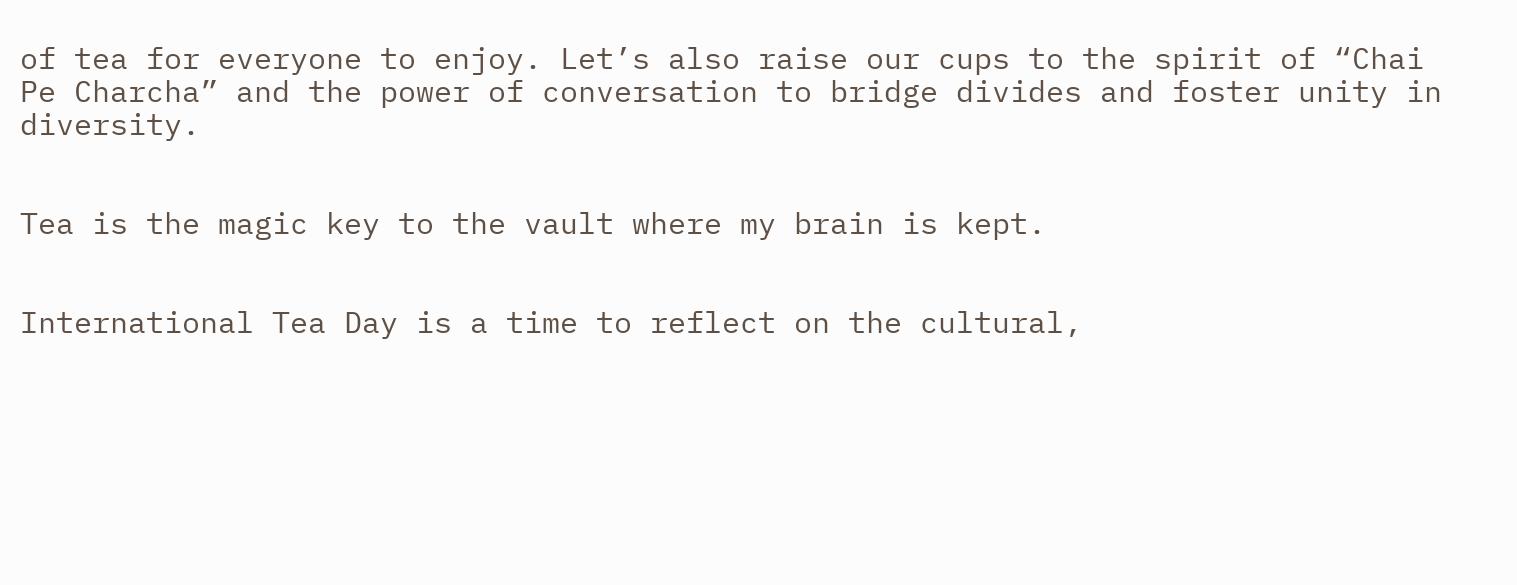of tea for everyone to enjoy. Let’s also raise our cups to the spirit of “Chai Pe Charcha” and the power of conversation to bridge divides and foster unity in diversity.


Tea is the magic key to the vault where my brain is kept.


International Tea Day is a time to reflect on the cultural,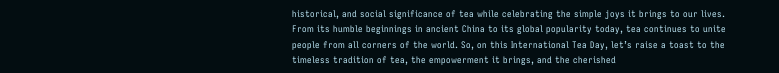historical, and social significance of tea while celebrating the simple joys it brings to our lives. From its humble beginnings in ancient China to its global popularity today, tea continues to unite people from all corners of the world. So, on this International Tea Day, let’s raise a toast to the timeless tradition of tea, the empowerment it brings, and the cherished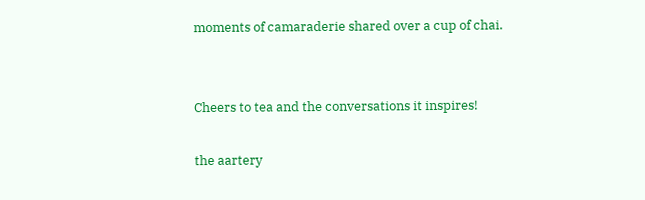moments of camaraderie shared over a cup of chai.


Cheers to tea and the conversations it inspires!

the aartery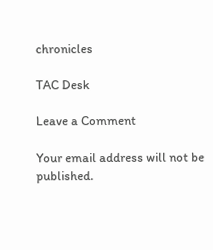chronicles

TAC Desk

Leave a Comment

Your email address will not be published.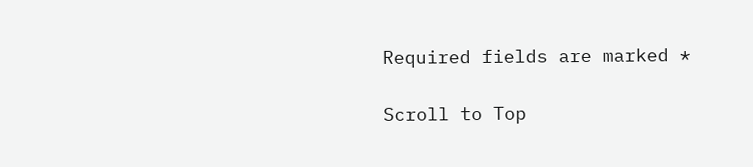Required fields are marked *

Scroll to Top